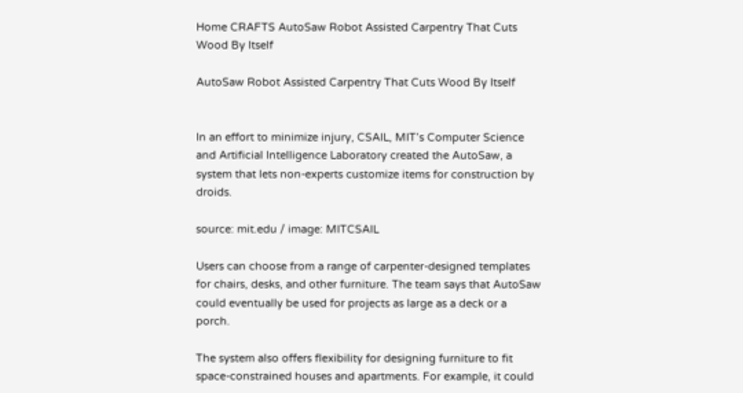Home CRAFTS AutoSaw Robot Assisted Carpentry That Cuts Wood By Itself

AutoSaw Robot Assisted Carpentry That Cuts Wood By Itself


In an effort to minimize injury, CSAIL, MIT’s Computer Science and Artificial Intelligence Laboratory created the AutoSaw, a system that lets non-experts customize items for construction by droids.

source: mit.edu / image: MITCSAIL

Users can choose from a range of carpenter-designed templates for chairs, desks, and other furniture. The team says that AutoSaw could eventually be used for projects as large as a deck or a porch.

The system also offers flexibility for designing furniture to fit space-constrained houses and apartments. For example, it could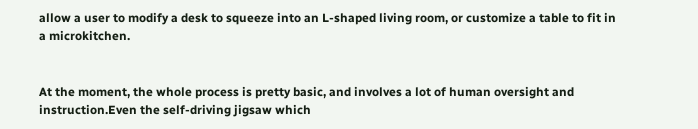allow a user to modify a desk to squeeze into an L-shaped living room, or customize a table to fit in a microkitchen.


At the moment, the whole process is pretty basic, and involves a lot of human oversight and instruction.Even the self-driving jigsaw which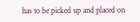has to be picked up and placed on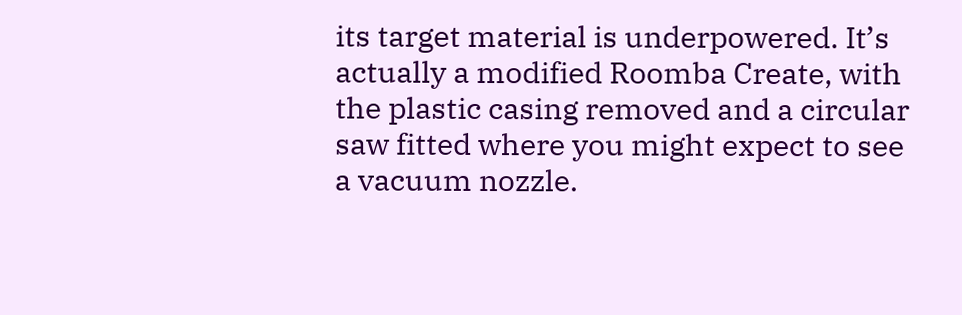its target material is underpowered. It’s actually a modified Roomba Create, with the plastic casing removed and a circular saw fitted where you might expect to see a vacuum nozzle.